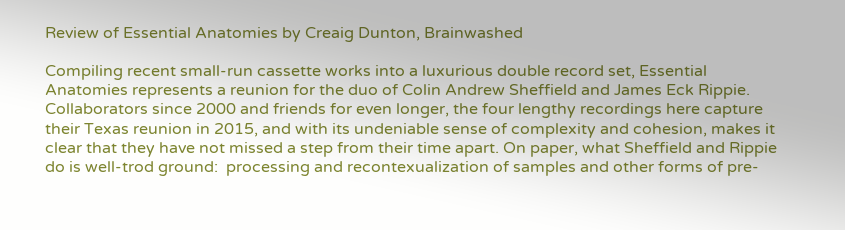Review of Essential Anatomies by Creaig Dunton, Brainwashed

Compiling recent small-run cassette works into a luxurious double record set, Essential Anatomies represents a reunion for the duo of Colin Andrew Sheffield and James Eck Rippie.  Collaborators since 2000 and friends for even longer, the four lengthy recordings here capture their Texas reunion in 2015, and with its undeniable sense of complexity and cohesion, makes it clear that they have not missed a step from their time apart. On paper, what Sheffield and Rippie do is well-trod ground:  processing and recontexualization of samples and other forms of pre-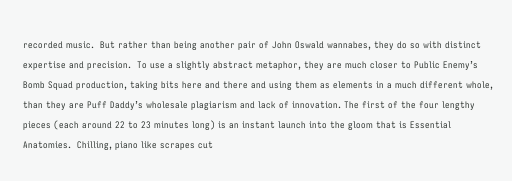recorded music.  But rather than being another pair of John Oswald wannabes, they do so with distinct expertise and precision.  To use a slightly abstract metaphor, they are much closer to Public Enemy’s Bomb Squad production, taking bits here and there and using them as elements in a much different whole, than they are Puff Daddy’s wholesale plagiarism and lack of innovation. The first of the four lengthy pieces (each around 22 to 23 minutes long) is an instant launch into the gloom that is Essential Anatomies.  Chilling, piano like scrapes cut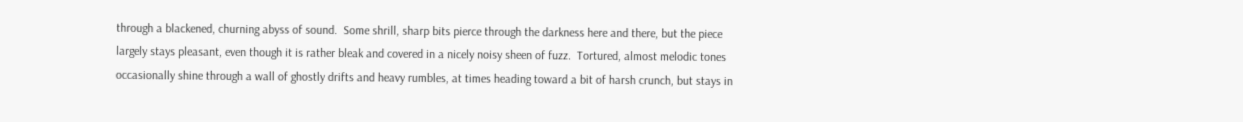through a blackened, churning abyss of sound.  Some shrill, sharp bits pierce through the darkness here and there, but the piece largely stays pleasant, even though it is rather bleak and covered in a nicely noisy sheen of fuzz.  Tortured, almost melodic tones occasionally shine through a wall of ghostly drifts and heavy rumbles, at times heading toward a bit of harsh crunch, but stays in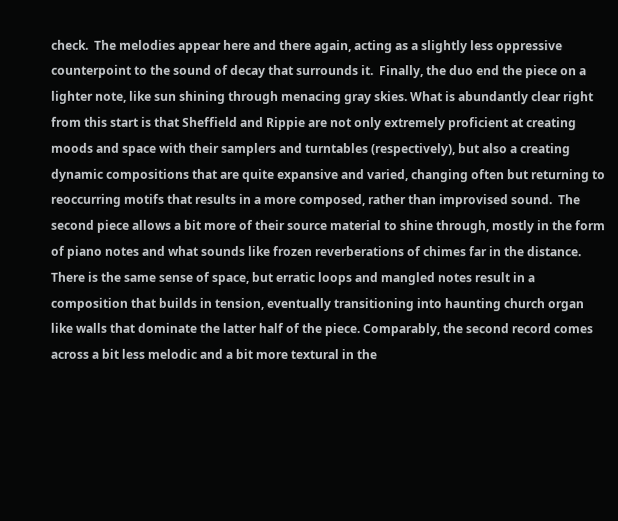check.  The melodies appear here and there again, acting as a slightly less oppressive counterpoint to the sound of decay that surrounds it.  Finally, the duo end the piece on a lighter note, like sun shining through menacing gray skies. What is abundantly clear right from this start is that Sheffield and Rippie are not only extremely proficient at creating moods and space with their samplers and turntables (respectively), but also a creating dynamic compositions that are quite expansive and varied, changing often but returning to reoccurring motifs that results in a more composed, rather than improvised sound.  The second piece allows a bit more of their source material to shine through, mostly in the form of piano notes and what sounds like frozen reverberations of chimes far in the distance.  There is the same sense of space, but erratic loops and mangled notes result in a composition that builds in tension, eventually transitioning into haunting church organ like walls that dominate the latter half of the piece. Comparably, the second record comes across a bit less melodic and a bit more textural in the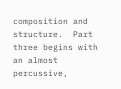composition and structure.  Part three begins with an almost percussive,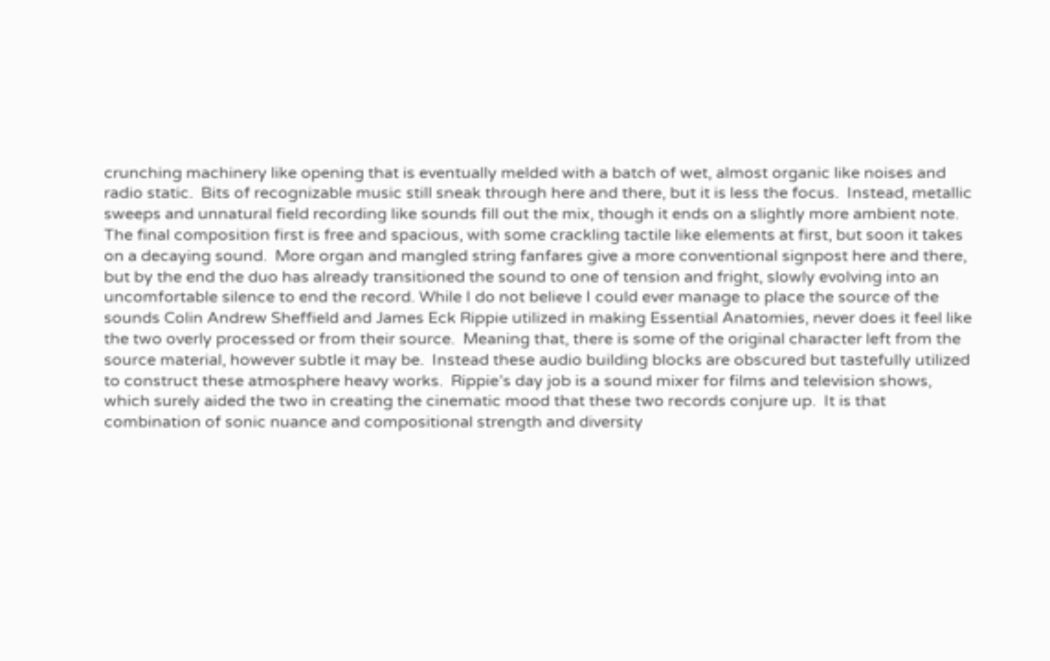crunching machinery like opening that is eventually melded with a batch of wet, almost organic like noises and radio static.  Bits of recognizable music still sneak through here and there, but it is less the focus.  Instead, metallic sweeps and unnatural field recording like sounds fill out the mix, though it ends on a slightly more ambient note.  The final composition first is free and spacious, with some crackling tactile like elements at first, but soon it takes on a decaying sound.  More organ and mangled string fanfares give a more conventional signpost here and there, but by the end the duo has already transitioned the sound to one of tension and fright, slowly evolving into an uncomfortable silence to end the record. While I do not believe I could ever manage to place the source of the sounds Colin Andrew Sheffield and James Eck Rippie utilized in making Essential Anatomies, never does it feel like the two overly processed or from their source.  Meaning that, there is some of the original character left from the source material, however subtle it may be.  Instead these audio building blocks are obscured but tastefully utilized to construct these atmosphere heavy works.  Rippie’s day job is a sound mixer for films and television shows, which surely aided the two in creating the cinematic mood that these two records conjure up.  It is that combination of sonic nuance and compositional strength and diversity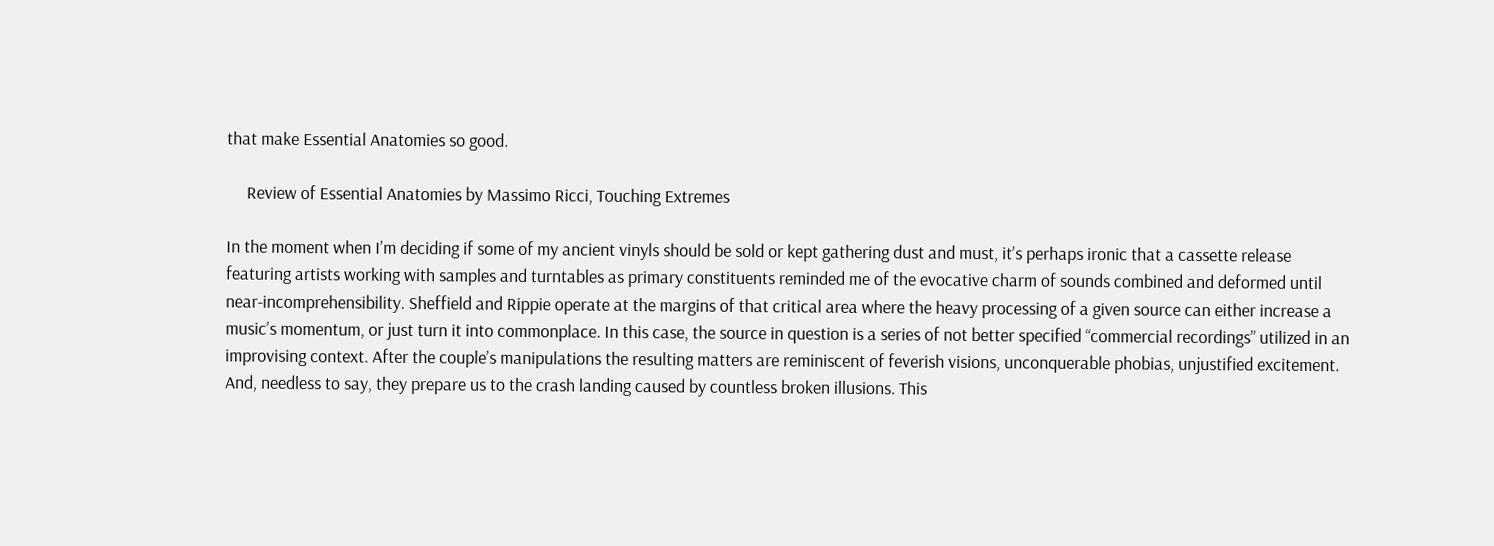that make Essential Anatomies so good.

     Review of Essential Anatomies by Massimo Ricci, Touching Extremes

In the moment when I’m deciding if some of my ancient vinyls should be sold or kept gathering dust and must, it’s perhaps ironic that a cassette release featuring artists working with samples and turntables as primary constituents reminded me of the evocative charm of sounds combined and deformed until near-incomprehensibility. Sheffield and Rippie operate at the margins of that critical area where the heavy processing of a given source can either increase a music’s momentum, or just turn it into commonplace. In this case, the source in question is a series of not better specified “commercial recordings” utilized in an improvising context. After the couple’s manipulations the resulting matters are reminiscent of feverish visions, unconquerable phobias, unjustified excitement. And, needless to say, they prepare us to the crash landing caused by countless broken illusions. This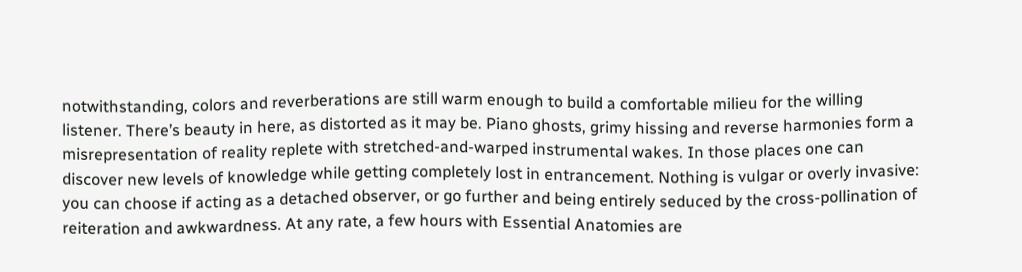notwithstanding, colors and reverberations are still warm enough to build a comfortable milieu for the willing listener. There’s beauty in here, as distorted as it may be. Piano ghosts, grimy hissing and reverse harmonies form a misrepresentation of reality replete with stretched-and-warped instrumental wakes. In those places one can discover new levels of knowledge while getting completely lost in entrancement. Nothing is vulgar or overly invasive: you can choose if acting as a detached observer, or go further and being entirely seduced by the cross-pollination of reiteration and awkwardness. At any rate, a few hours with Essential Anatomies are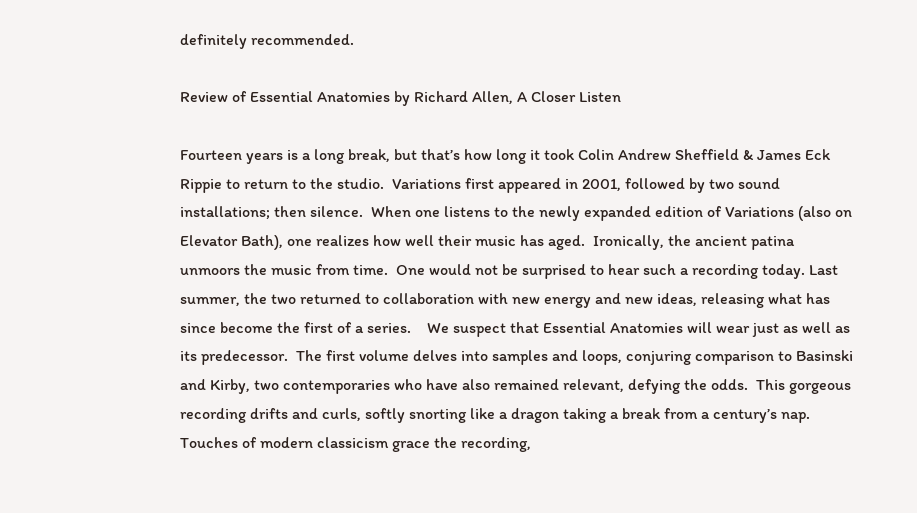definitely recommended.

Review of Essential Anatomies by Richard Allen, A Closer Listen

Fourteen years is a long break, but that’s how long it took Colin Andrew Sheffield & James Eck Rippie to return to the studio.  Variations first appeared in 2001, followed by two sound installations; then silence.  When one listens to the newly expanded edition of Variations (also on Elevator Bath), one realizes how well their music has aged.  Ironically, the ancient patina unmoors the music from time.  One would not be surprised to hear such a recording today. Last summer, the two returned to collaboration with new energy and new ideas, releasing what has since become the first of a series.    We suspect that Essential Anatomies will wear just as well as its predecessor.  The first volume delves into samples and loops, conjuring comparison to Basinski and Kirby, two contemporaries who have also remained relevant, defying the odds.  This gorgeous recording drifts and curls, softly snorting like a dragon taking a break from a century’s nap.  Touches of modern classicism grace the recording,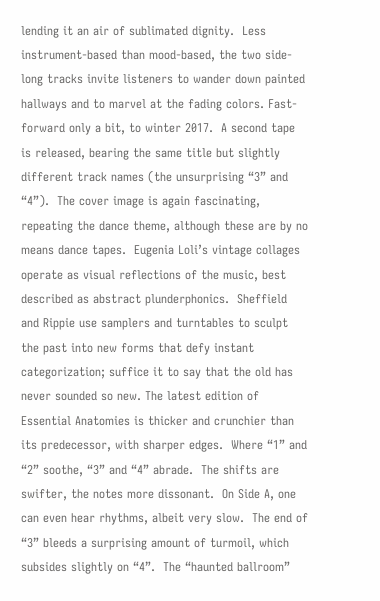lending it an air of sublimated dignity.  Less instrument-based than mood-based, the two side-long tracks invite listeners to wander down painted hallways and to marvel at the fading colors. Fast-forward only a bit, to winter 2017.  A second tape is released, bearing the same title but slightly different track names (the unsurprising “3” and “4”).  The cover image is again fascinating, repeating the dance theme, although these are by no means dance tapes.  Eugenia Loli’s vintage collages operate as visual reflections of the music, best described as abstract plunderphonics.  Sheffield and Rippie use samplers and turntables to sculpt the past into new forms that defy instant categorization; suffice it to say that the old has never sounded so new. The latest edition of Essential Anatomies is thicker and crunchier than its predecessor, with sharper edges.  Where “1” and “2” soothe, “3” and “4” abrade.  The shifts are swifter, the notes more dissonant.  On Side A, one can even hear rhythms, albeit very slow.  The end of “3” bleeds a surprising amount of turmoil, which subsides slightly on “4”.  The “haunted ballroom”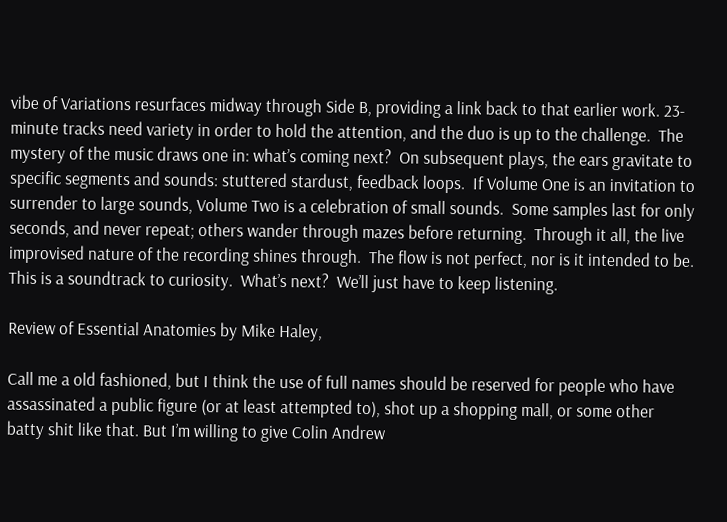vibe of Variations resurfaces midway through Side B, providing a link back to that earlier work. 23-minute tracks need variety in order to hold the attention, and the duo is up to the challenge.  The mystery of the music draws one in: what’s coming next?  On subsequent plays, the ears gravitate to specific segments and sounds: stuttered stardust, feedback loops.  If Volume One is an invitation to surrender to large sounds, Volume Two is a celebration of small sounds.  Some samples last for only seconds, and never repeat; others wander through mazes before returning.  Through it all, the live improvised nature of the recording shines through.  The flow is not perfect, nor is it intended to be.  This is a soundtrack to curiosity.  What’s next?  We’ll just have to keep listening.

Review of Essential Anatomies by Mike Haley,

Call me a old fashioned, but I think the use of full names should be reserved for people who have assassinated a public figure (or at least attempted to), shot up a shopping mall, or some other batty shit like that. But I’m willing to give Colin Andrew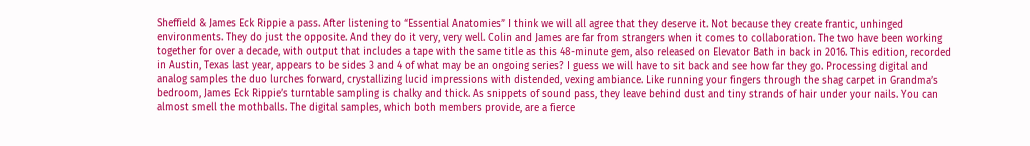Sheffield & James Eck Rippie a pass. After listening to “Essential Anatomies” I think we will all agree that they deserve it. Not because they create frantic, unhinged environments. They do just the opposite. And they do it very, very well. Colin and James are far from strangers when it comes to collaboration. The two have been working together for over a decade, with output that includes a tape with the same title as this 48-minute gem, also released on Elevator Bath in back in 2016. This edition, recorded in Austin, Texas last year, appears to be sides 3 and 4 of what may be an ongoing series? I guess we will have to sit back and see how far they go. Processing digital and analog samples the duo lurches forward, crystallizing lucid impressions with distended, vexing ambiance. Like running your fingers through the shag carpet in Grandma’s bedroom, James Eck Rippie’s turntable sampling is chalky and thick. As snippets of sound pass, they leave behind dust and tiny strands of hair under your nails. You can almost smell the mothballs. The digital samples, which both members provide, are a fierce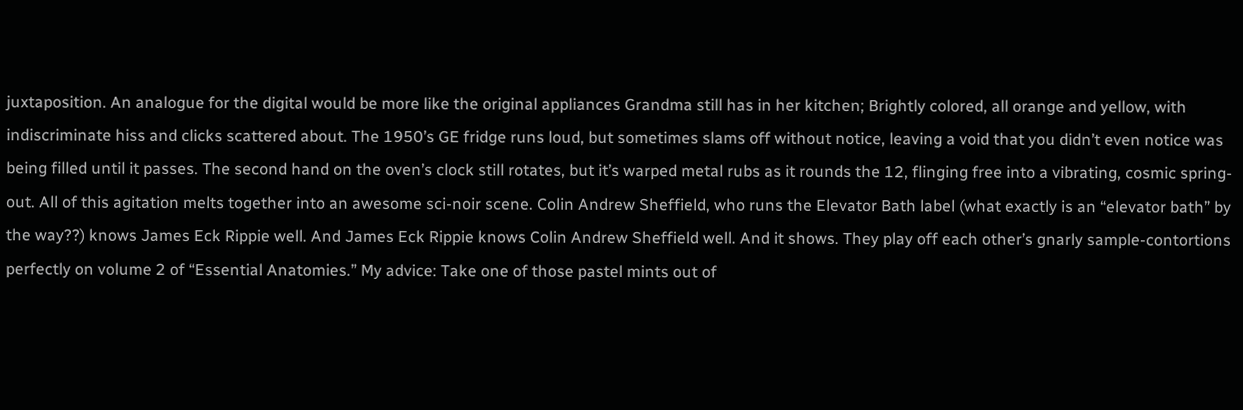juxtaposition. An analogue for the digital would be more like the original appliances Grandma still has in her kitchen; Brightly colored, all orange and yellow, with indiscriminate hiss and clicks scattered about. The 1950’s GE fridge runs loud, but sometimes slams off without notice, leaving a void that you didn’t even notice was being filled until it passes. The second hand on the oven’s clock still rotates, but it’s warped metal rubs as it rounds the 12, flinging free into a vibrating, cosmic spring-out. All of this agitation melts together into an awesome sci-noir scene. Colin Andrew Sheffield, who runs the Elevator Bath label (what exactly is an “elevator bath” by the way??) knows James Eck Rippie well. And James Eck Rippie knows Colin Andrew Sheffield well. And it shows. They play off each other’s gnarly sample-contortions perfectly on volume 2 of “Essential Anatomies.” My advice: Take one of those pastel mints out of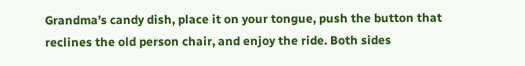Grandma’s candy dish, place it on your tongue, push the button that reclines the old person chair, and enjoy the ride. Both sides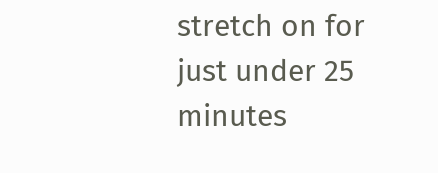stretch on for just under 25 minutes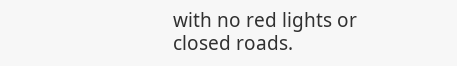with no red lights or closed roads.